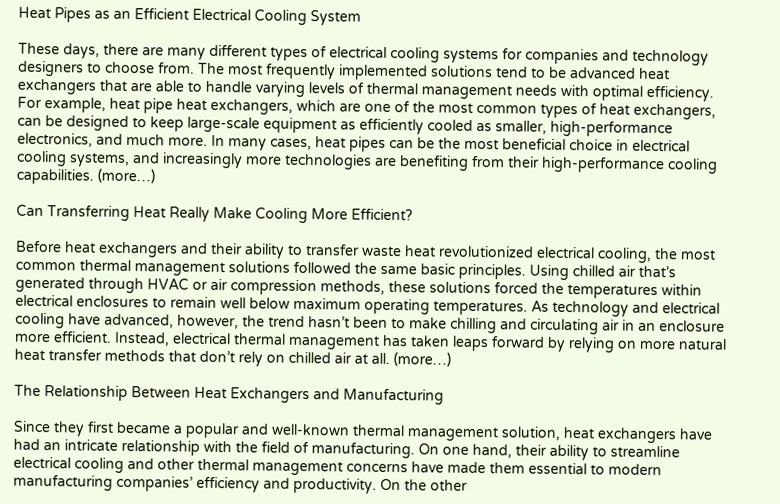Heat Pipes as an Efficient Electrical Cooling System

These days, there are many different types of electrical cooling systems for companies and technology designers to choose from. The most frequently implemented solutions tend to be advanced heat exchangers that are able to handle varying levels of thermal management needs with optimal efficiency. For example, heat pipe heat exchangers, which are one of the most common types of heat exchangers, can be designed to keep large-scale equipment as efficiently cooled as smaller, high-performance electronics, and much more. In many cases, heat pipes can be the most beneficial choice in electrical cooling systems, and increasingly more technologies are benefiting from their high-performance cooling capabilities. (more…)

Can Transferring Heat Really Make Cooling More Efficient?

Before heat exchangers and their ability to transfer waste heat revolutionized electrical cooling, the most common thermal management solutions followed the same basic principles. Using chilled air that’s generated through HVAC or air compression methods, these solutions forced the temperatures within electrical enclosures to remain well below maximum operating temperatures. As technology and electrical cooling have advanced, however, the trend hasn’t been to make chilling and circulating air in an enclosure more efficient. Instead, electrical thermal management has taken leaps forward by relying on more natural heat transfer methods that don’t rely on chilled air at all. (more…)

The Relationship Between Heat Exchangers and Manufacturing

Since they first became a popular and well-known thermal management solution, heat exchangers have had an intricate relationship with the field of manufacturing. On one hand, their ability to streamline electrical cooling and other thermal management concerns have made them essential to modern manufacturing companies’ efficiency and productivity. On the other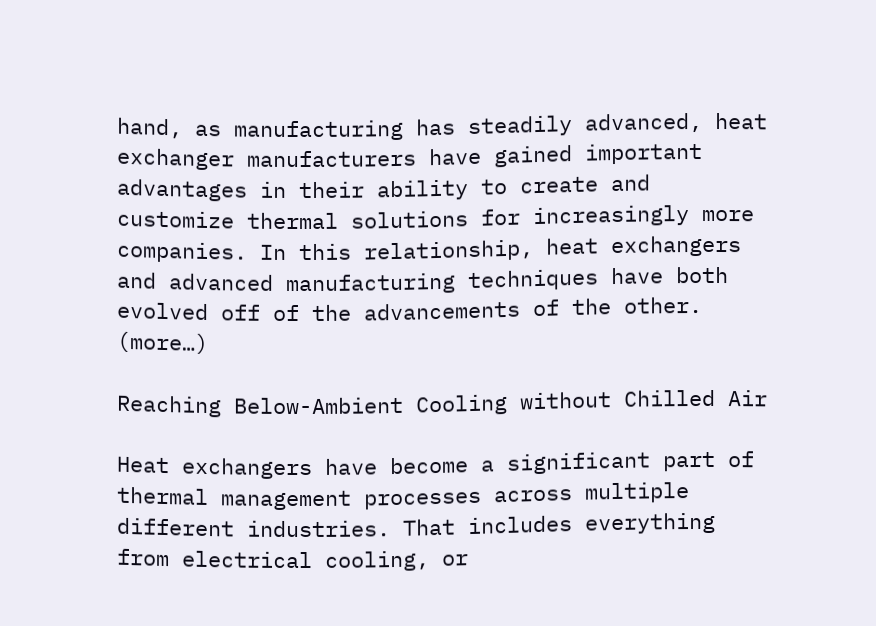hand, as manufacturing has steadily advanced, heat exchanger manufacturers have gained important advantages in their ability to create and customize thermal solutions for increasingly more companies. In this relationship, heat exchangers and advanced manufacturing techniques have both evolved off of the advancements of the other. (more…)

Reaching Below-Ambient Cooling without Chilled Air

Heat exchangers have become a significant part of thermal management processes across multiple different industries. That includes everything from electrical cooling, or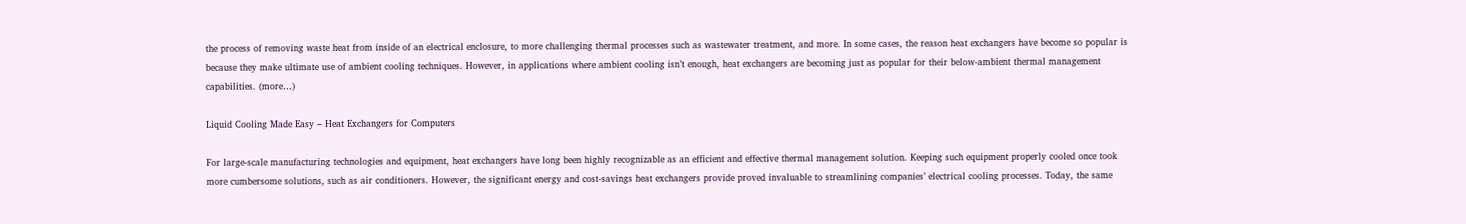the process of removing waste heat from inside of an electrical enclosure, to more challenging thermal processes such as wastewater treatment, and more. In some cases, the reason heat exchangers have become so popular is because they make ultimate use of ambient cooling techniques. However, in applications where ambient cooling isn’t enough, heat exchangers are becoming just as popular for their below-ambient thermal management capabilities. (more…)

Liquid Cooling Made Easy – Heat Exchangers for Computers

For large-scale manufacturing technologies and equipment, heat exchangers have long been highly recognizable as an efficient and effective thermal management solution. Keeping such equipment properly cooled once took more cumbersome solutions, such as air conditioners. However, the significant energy and cost-savings heat exchangers provide proved invaluable to streamlining companies’ electrical cooling processes. Today, the same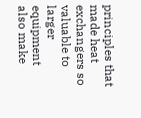principles that made heat exchangers so valuable to larger equipment also make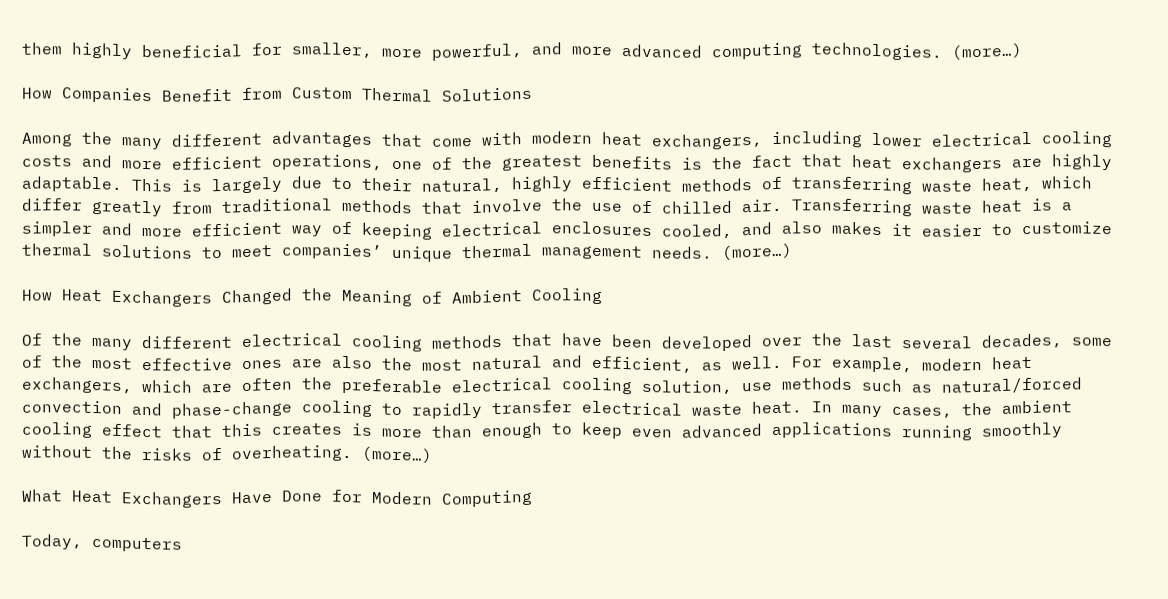them highly beneficial for smaller, more powerful, and more advanced computing technologies. (more…)

How Companies Benefit from Custom Thermal Solutions

Among the many different advantages that come with modern heat exchangers, including lower electrical cooling costs and more efficient operations, one of the greatest benefits is the fact that heat exchangers are highly adaptable. This is largely due to their natural, highly efficient methods of transferring waste heat, which differ greatly from traditional methods that involve the use of chilled air. Transferring waste heat is a simpler and more efficient way of keeping electrical enclosures cooled, and also makes it easier to customize thermal solutions to meet companies’ unique thermal management needs. (more…)

How Heat Exchangers Changed the Meaning of Ambient Cooling

Of the many different electrical cooling methods that have been developed over the last several decades, some of the most effective ones are also the most natural and efficient, as well. For example, modern heat exchangers, which are often the preferable electrical cooling solution, use methods such as natural/forced convection and phase-change cooling to rapidly transfer electrical waste heat. In many cases, the ambient cooling effect that this creates is more than enough to keep even advanced applications running smoothly without the risks of overheating. (more…)

What Heat Exchangers Have Done for Modern Computing

Today, computers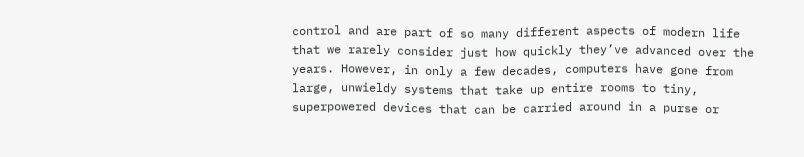control and are part of so many different aspects of modern life that we rarely consider just how quickly they’ve advanced over the years. However, in only a few decades, computers have gone from large, unwieldy systems that take up entire rooms to tiny, superpowered devices that can be carried around in a purse or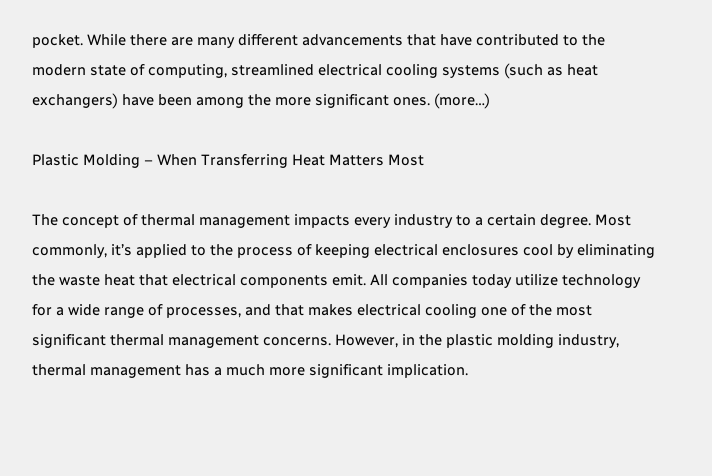pocket. While there are many different advancements that have contributed to the modern state of computing, streamlined electrical cooling systems (such as heat exchangers) have been among the more significant ones. (more…)

Plastic Molding – When Transferring Heat Matters Most

The concept of thermal management impacts every industry to a certain degree. Most commonly, it’s applied to the process of keeping electrical enclosures cool by eliminating the waste heat that electrical components emit. All companies today utilize technology for a wide range of processes, and that makes electrical cooling one of the most significant thermal management concerns. However, in the plastic molding industry, thermal management has a much more significant implication.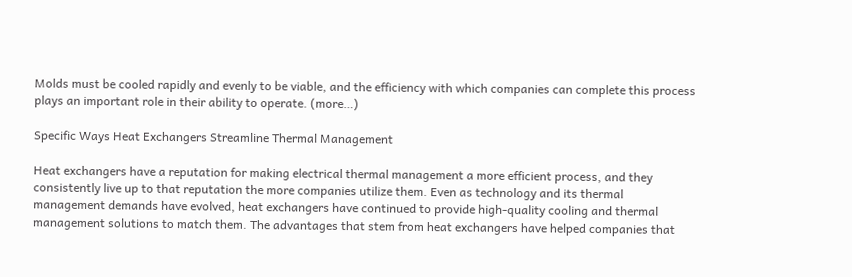Molds must be cooled rapidly and evenly to be viable, and the efficiency with which companies can complete this process plays an important role in their ability to operate. (more…)

Specific Ways Heat Exchangers Streamline Thermal Management

Heat exchangers have a reputation for making electrical thermal management a more efficient process, and they consistently live up to that reputation the more companies utilize them. Even as technology and its thermal management demands have evolved, heat exchangers have continued to provide high-quality cooling and thermal management solutions to match them. The advantages that stem from heat exchangers have helped companies that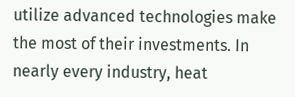utilize advanced technologies make the most of their investments. In nearly every industry, heat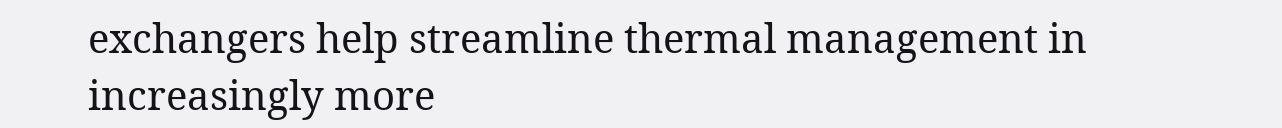exchangers help streamline thermal management in increasingly more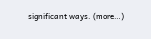significant ways. (more…)